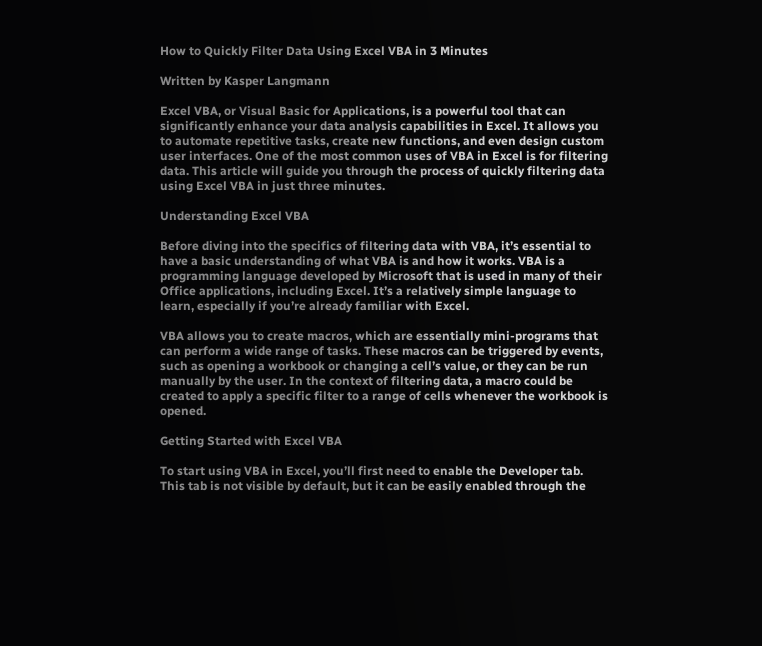How to Quickly Filter Data Using Excel VBA in 3 Minutes

Written by Kasper Langmann

Excel VBA, or Visual Basic for Applications, is a powerful tool that can significantly enhance your data analysis capabilities in Excel. It allows you to automate repetitive tasks, create new functions, and even design custom user interfaces. One of the most common uses of VBA in Excel is for filtering data. This article will guide you through the process of quickly filtering data using Excel VBA in just three minutes.

Understanding Excel VBA

Before diving into the specifics of filtering data with VBA, it’s essential to have a basic understanding of what VBA is and how it works. VBA is a programming language developed by Microsoft that is used in many of their Office applications, including Excel. It’s a relatively simple language to learn, especially if you’re already familiar with Excel.

VBA allows you to create macros, which are essentially mini-programs that can perform a wide range of tasks. These macros can be triggered by events, such as opening a workbook or changing a cell’s value, or they can be run manually by the user. In the context of filtering data, a macro could be created to apply a specific filter to a range of cells whenever the workbook is opened.

Getting Started with Excel VBA

To start using VBA in Excel, you’ll first need to enable the Developer tab. This tab is not visible by default, but it can be easily enabled through the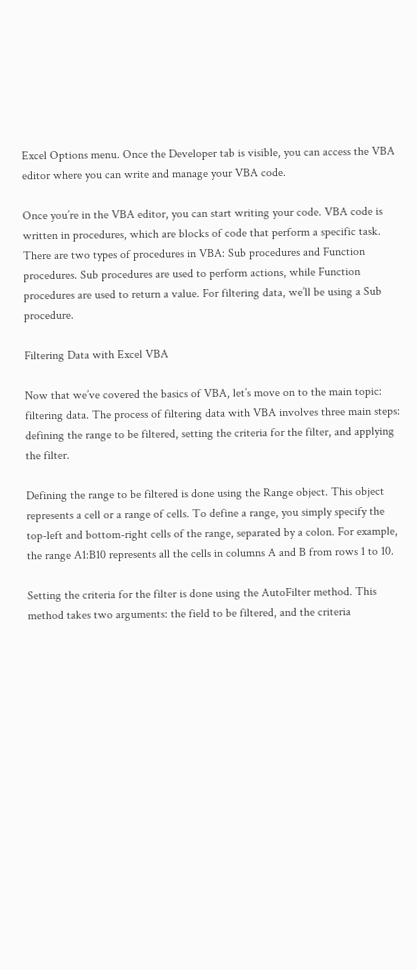Excel Options menu. Once the Developer tab is visible, you can access the VBA editor where you can write and manage your VBA code.

Once you’re in the VBA editor, you can start writing your code. VBA code is written in procedures, which are blocks of code that perform a specific task. There are two types of procedures in VBA: Sub procedures and Function procedures. Sub procedures are used to perform actions, while Function procedures are used to return a value. For filtering data, we’ll be using a Sub procedure.

Filtering Data with Excel VBA

Now that we’ve covered the basics of VBA, let’s move on to the main topic: filtering data. The process of filtering data with VBA involves three main steps: defining the range to be filtered, setting the criteria for the filter, and applying the filter.

Defining the range to be filtered is done using the Range object. This object represents a cell or a range of cells. To define a range, you simply specify the top-left and bottom-right cells of the range, separated by a colon. For example, the range A1:B10 represents all the cells in columns A and B from rows 1 to 10.

Setting the criteria for the filter is done using the AutoFilter method. This method takes two arguments: the field to be filtered, and the criteria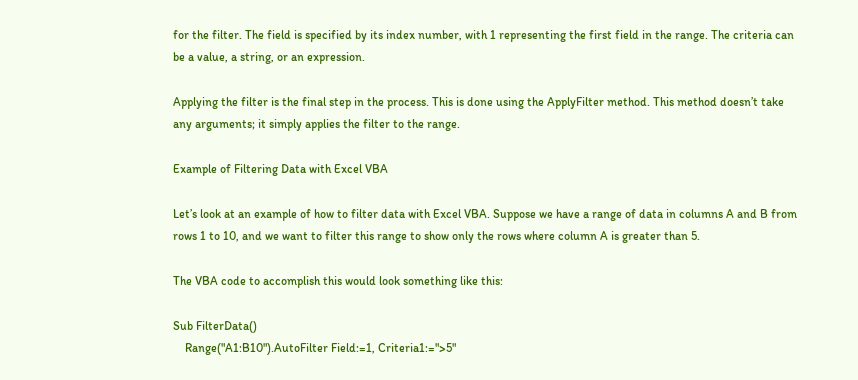for the filter. The field is specified by its index number, with 1 representing the first field in the range. The criteria can be a value, a string, or an expression.

Applying the filter is the final step in the process. This is done using the ApplyFilter method. This method doesn’t take any arguments; it simply applies the filter to the range.

Example of Filtering Data with Excel VBA

Let’s look at an example of how to filter data with Excel VBA. Suppose we have a range of data in columns A and B from rows 1 to 10, and we want to filter this range to show only the rows where column A is greater than 5.

The VBA code to accomplish this would look something like this:

Sub FilterData()
    Range("A1:B10").AutoFilter Field:=1, Criteria1:=">5"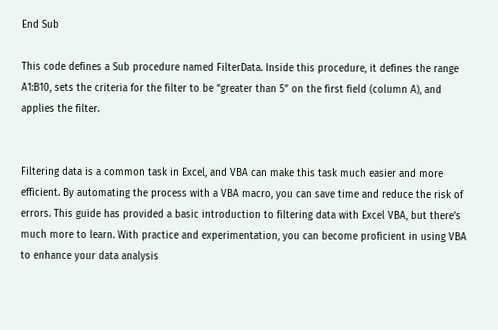End Sub

This code defines a Sub procedure named FilterData. Inside this procedure, it defines the range A1:B10, sets the criteria for the filter to be “greater than 5” on the first field (column A), and applies the filter.


Filtering data is a common task in Excel, and VBA can make this task much easier and more efficient. By automating the process with a VBA macro, you can save time and reduce the risk of errors. This guide has provided a basic introduction to filtering data with Excel VBA, but there’s much more to learn. With practice and experimentation, you can become proficient in using VBA to enhance your data analysis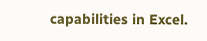capabilities in Excel.